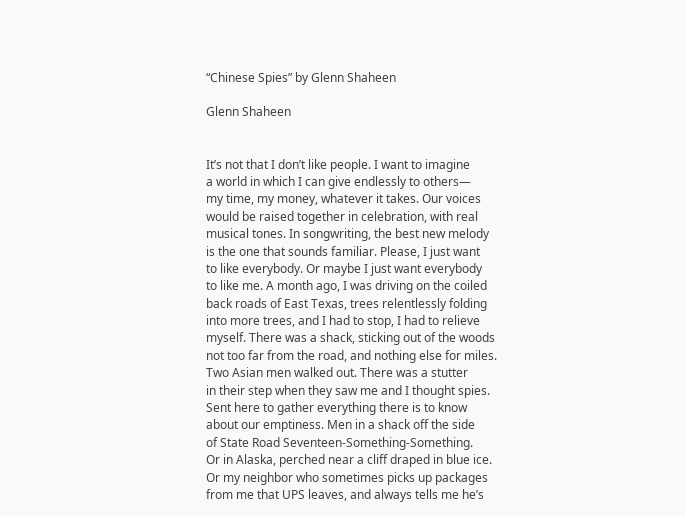“Chinese Spies” by Glenn Shaheen

Glenn Shaheen


It’s not that I don’t like people. I want to imagine
a world in which I can give endlessly to others—
my time, my money, whatever it takes. Our voices
would be raised together in celebration, with real
musical tones. In songwriting, the best new melody
is the one that sounds familiar. Please, I just want
to like everybody. Or maybe I just want everybody
to like me. A month ago, I was driving on the coiled
back roads of East Texas, trees relentlessly folding
into more trees, and I had to stop, I had to relieve
myself. There was a shack, sticking out of the woods
not too far from the road, and nothing else for miles.
Two Asian men walked out. There was a stutter
in their step when they saw me and I thought spies.
Sent here to gather everything there is to know
about our emptiness. Men in a shack off the side
of State Road Seventeen-Something-Something.
Or in Alaska, perched near a cliff draped in blue ice.
Or my neighbor who sometimes picks up packages
from me that UPS leaves, and always tells me he’s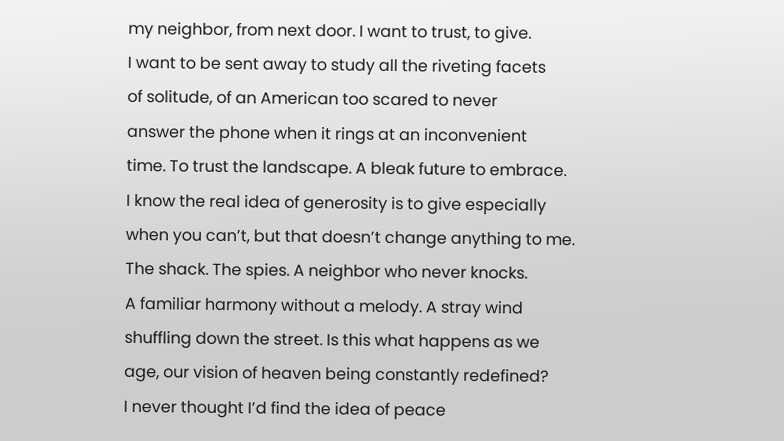my neighbor, from next door. I want to trust, to give.
I want to be sent away to study all the riveting facets
of solitude, of an American too scared to never
answer the phone when it rings at an inconvenient
time. To trust the landscape. A bleak future to embrace.
I know the real idea of generosity is to give especially
when you can’t, but that doesn’t change anything to me.
The shack. The spies. A neighbor who never knocks.
A familiar harmony without a melody. A stray wind
shuffling down the street. Is this what happens as we
age, our vision of heaven being constantly redefined?
I never thought I’d find the idea of peace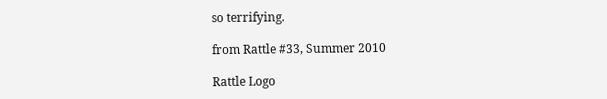so terrifying.

from Rattle #33, Summer 2010

Rattle Logo